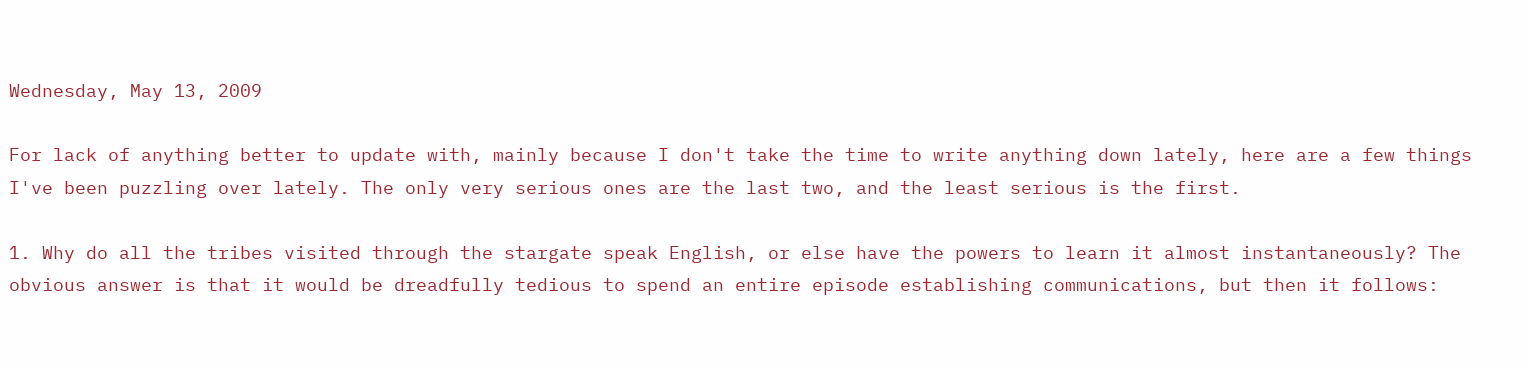Wednesday, May 13, 2009

For lack of anything better to update with, mainly because I don't take the time to write anything down lately, here are a few things I've been puzzling over lately. The only very serious ones are the last two, and the least serious is the first.

1. Why do all the tribes visited through the stargate speak English, or else have the powers to learn it almost instantaneously? The obvious answer is that it would be dreadfully tedious to spend an entire episode establishing communications, but then it follows: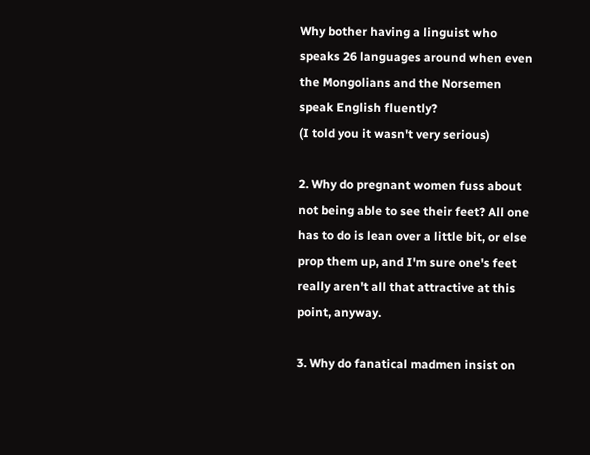Why bother having a linguist who speaks 26 languages around when even the Mongolians and the Norsemen speak English fluently?
(I told you it wasn't very serious)

2. Why do pregnant women fuss about not being able to see their feet? All one has to do is lean over a little bit, or else prop them up, and I'm sure one's feet really aren't all that attractive at this point, anyway.

3. Why do fanatical madmen insist on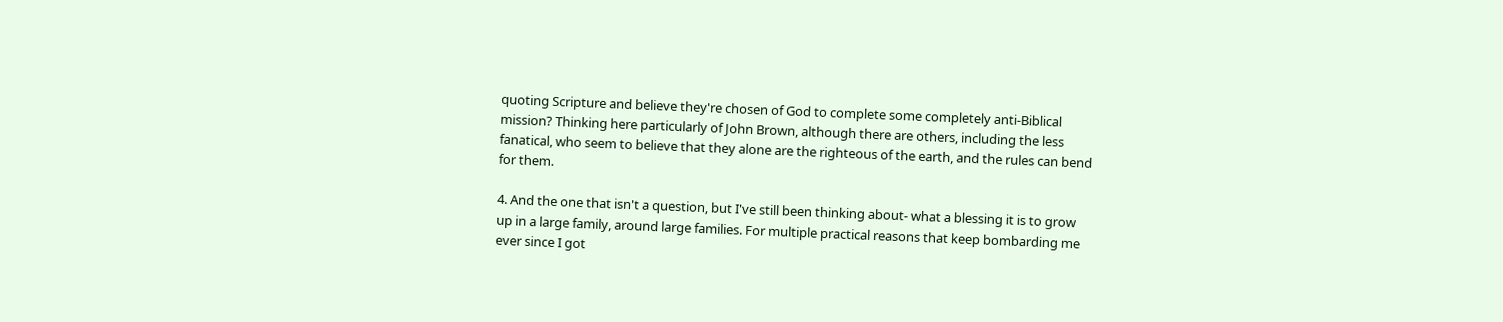quoting Scripture and believe they're chosen of God to complete some completely anti-Biblical mission? Thinking here particularly of John Brown, although there are others, including the less fanatical, who seem to believe that they alone are the righteous of the earth, and the rules can bend for them.

4. And the one that isn't a question, but I've still been thinking about- what a blessing it is to grow up in a large family, around large families. For multiple practical reasons that keep bombarding me ever since I got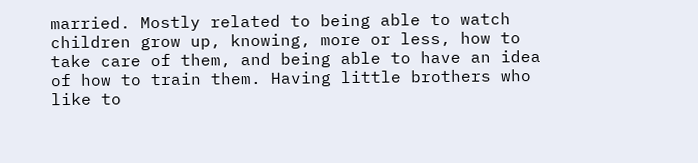married. Mostly related to being able to watch children grow up, knowing, more or less, how to take care of them, and being able to have an idea of how to train them. Having little brothers who like to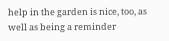help in the garden is nice, too, as well as being a reminder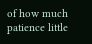of how much patience little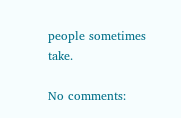people sometimes take.

No comments: